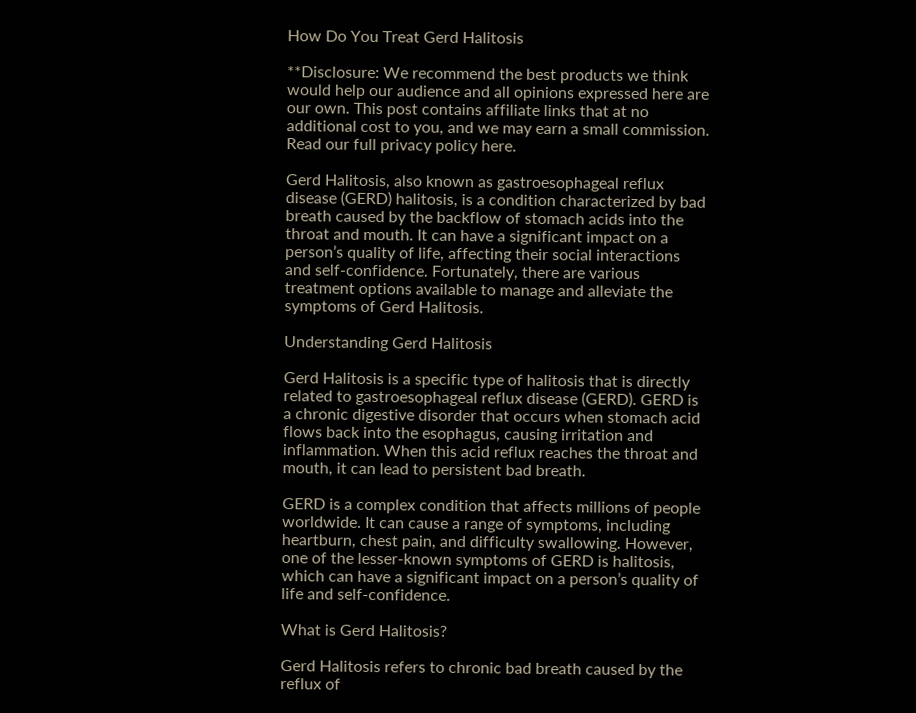How Do You Treat Gerd Halitosis

**Disclosure: We recommend the best products we think would help our audience and all opinions expressed here are our own. This post contains affiliate links that at no additional cost to you, and we may earn a small commission. Read our full privacy policy here.

Gerd Halitosis, also known as gastroesophageal reflux disease (GERD) halitosis, is a condition characterized by bad breath caused by the backflow of stomach acids into the throat and mouth. It can have a significant impact on a person’s quality of life, affecting their social interactions and self-confidence. Fortunately, there are various treatment options available to manage and alleviate the symptoms of Gerd Halitosis.

Understanding Gerd Halitosis

Gerd Halitosis is a specific type of halitosis that is directly related to gastroesophageal reflux disease (GERD). GERD is a chronic digestive disorder that occurs when stomach acid flows back into the esophagus, causing irritation and inflammation. When this acid reflux reaches the throat and mouth, it can lead to persistent bad breath.

GERD is a complex condition that affects millions of people worldwide. It can cause a range of symptoms, including heartburn, chest pain, and difficulty swallowing. However, one of the lesser-known symptoms of GERD is halitosis, which can have a significant impact on a person’s quality of life and self-confidence.

What is Gerd Halitosis?

Gerd Halitosis refers to chronic bad breath caused by the reflux of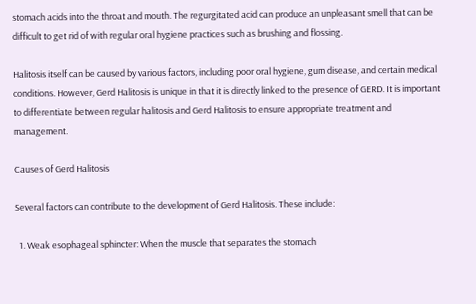stomach acids into the throat and mouth. The regurgitated acid can produce an unpleasant smell that can be difficult to get rid of with regular oral hygiene practices such as brushing and flossing.

Halitosis itself can be caused by various factors, including poor oral hygiene, gum disease, and certain medical conditions. However, Gerd Halitosis is unique in that it is directly linked to the presence of GERD. It is important to differentiate between regular halitosis and Gerd Halitosis to ensure appropriate treatment and management.

Causes of Gerd Halitosis

Several factors can contribute to the development of Gerd Halitosis. These include:

  1. Weak esophageal sphincter: When the muscle that separates the stomach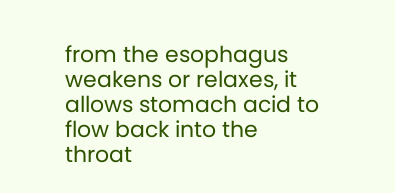from the esophagus weakens or relaxes, it allows stomach acid to flow back into the throat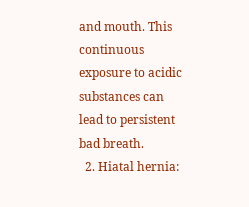and mouth. This continuous exposure to acidic substances can lead to persistent bad breath.
  2. Hiatal hernia: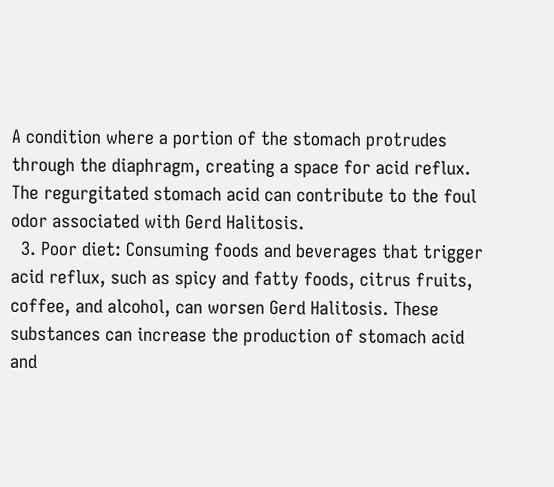A condition where a portion of the stomach protrudes through the diaphragm, creating a space for acid reflux. The regurgitated stomach acid can contribute to the foul odor associated with Gerd Halitosis.
  3. Poor diet: Consuming foods and beverages that trigger acid reflux, such as spicy and fatty foods, citrus fruits, coffee, and alcohol, can worsen Gerd Halitosis. These substances can increase the production of stomach acid and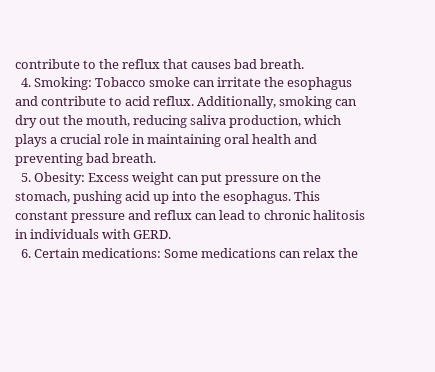contribute to the reflux that causes bad breath.
  4. Smoking: Tobacco smoke can irritate the esophagus and contribute to acid reflux. Additionally, smoking can dry out the mouth, reducing saliva production, which plays a crucial role in maintaining oral health and preventing bad breath.
  5. Obesity: Excess weight can put pressure on the stomach, pushing acid up into the esophagus. This constant pressure and reflux can lead to chronic halitosis in individuals with GERD.
  6. Certain medications: Some medications can relax the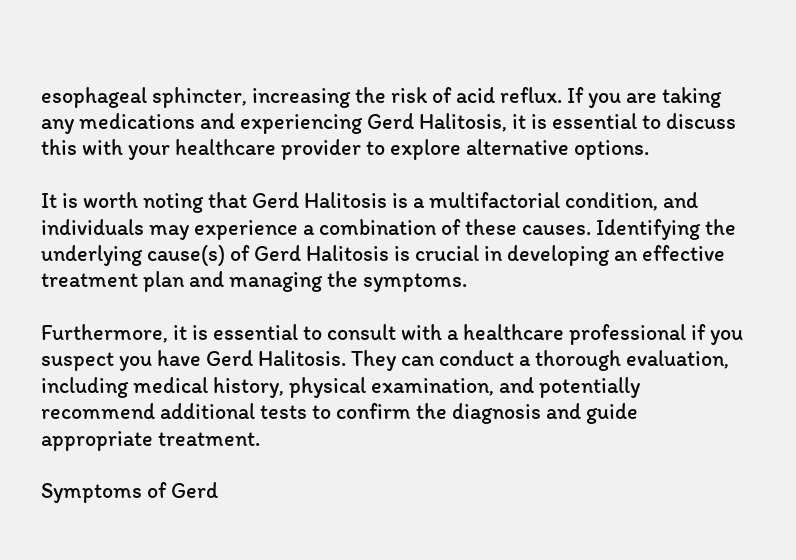esophageal sphincter, increasing the risk of acid reflux. If you are taking any medications and experiencing Gerd Halitosis, it is essential to discuss this with your healthcare provider to explore alternative options.

It is worth noting that Gerd Halitosis is a multifactorial condition, and individuals may experience a combination of these causes. Identifying the underlying cause(s) of Gerd Halitosis is crucial in developing an effective treatment plan and managing the symptoms.

Furthermore, it is essential to consult with a healthcare professional if you suspect you have Gerd Halitosis. They can conduct a thorough evaluation, including medical history, physical examination, and potentially recommend additional tests to confirm the diagnosis and guide appropriate treatment.

Symptoms of Gerd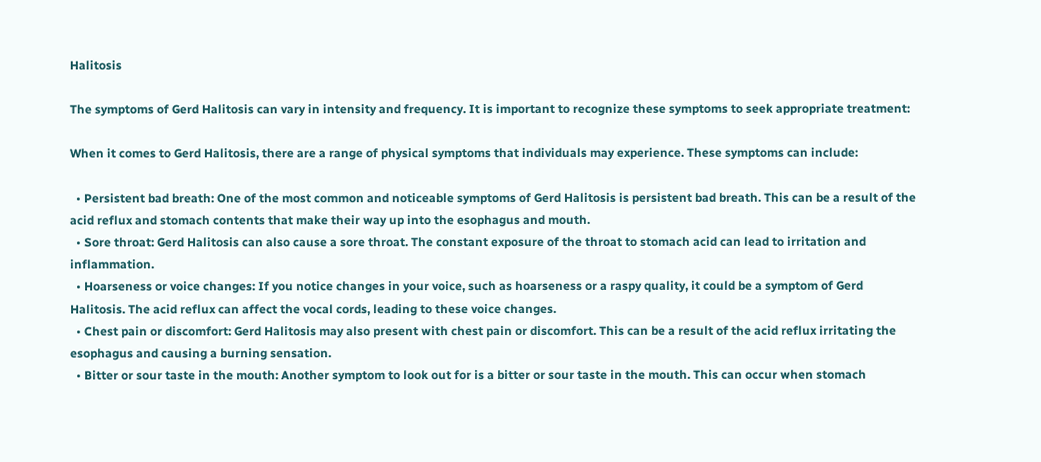Halitosis

The symptoms of Gerd Halitosis can vary in intensity and frequency. It is important to recognize these symptoms to seek appropriate treatment:

When it comes to Gerd Halitosis, there are a range of physical symptoms that individuals may experience. These symptoms can include:

  • Persistent bad breath: One of the most common and noticeable symptoms of Gerd Halitosis is persistent bad breath. This can be a result of the acid reflux and stomach contents that make their way up into the esophagus and mouth.
  • Sore throat: Gerd Halitosis can also cause a sore throat. The constant exposure of the throat to stomach acid can lead to irritation and inflammation.
  • Hoarseness or voice changes: If you notice changes in your voice, such as hoarseness or a raspy quality, it could be a symptom of Gerd Halitosis. The acid reflux can affect the vocal cords, leading to these voice changes.
  • Chest pain or discomfort: Gerd Halitosis may also present with chest pain or discomfort. This can be a result of the acid reflux irritating the esophagus and causing a burning sensation.
  • Bitter or sour taste in the mouth: Another symptom to look out for is a bitter or sour taste in the mouth. This can occur when stomach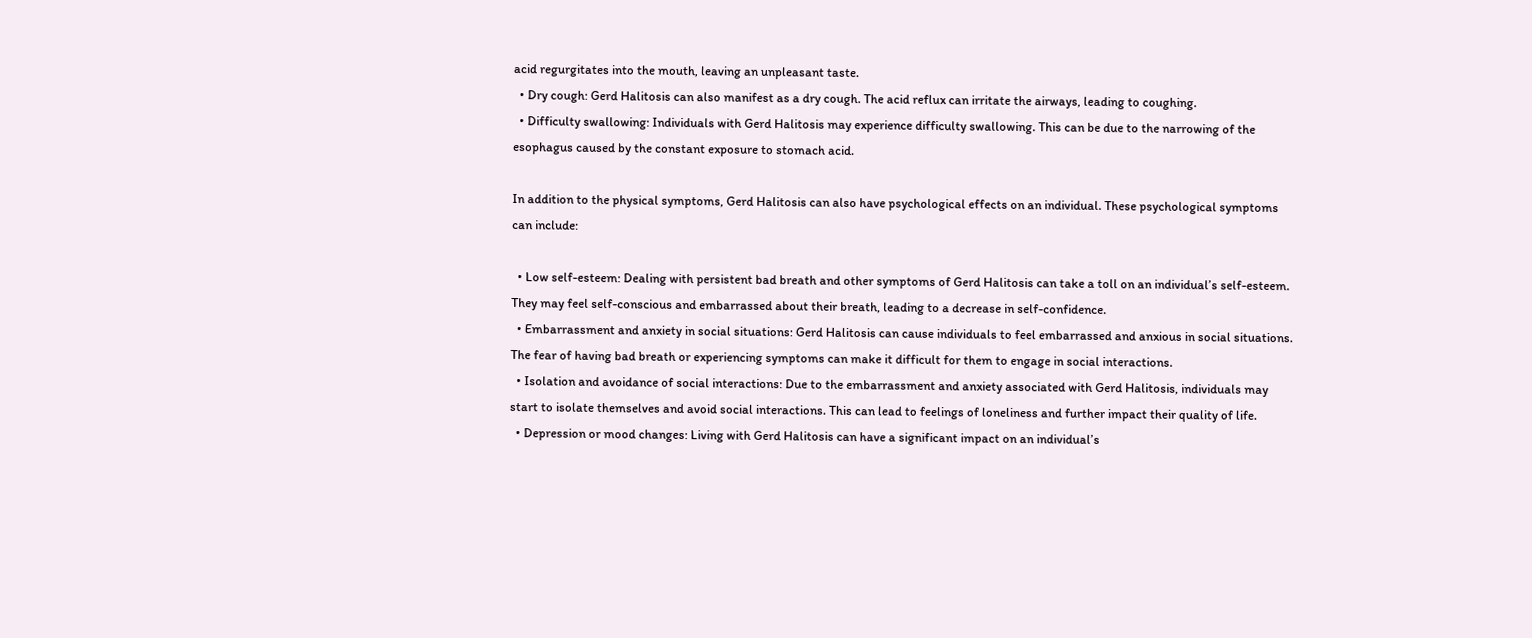acid regurgitates into the mouth, leaving an unpleasant taste.
  • Dry cough: Gerd Halitosis can also manifest as a dry cough. The acid reflux can irritate the airways, leading to coughing.
  • Difficulty swallowing: Individuals with Gerd Halitosis may experience difficulty swallowing. This can be due to the narrowing of the esophagus caused by the constant exposure to stomach acid.

In addition to the physical symptoms, Gerd Halitosis can also have psychological effects on an individual. These psychological symptoms can include:

  • Low self-esteem: Dealing with persistent bad breath and other symptoms of Gerd Halitosis can take a toll on an individual’s self-esteem. They may feel self-conscious and embarrassed about their breath, leading to a decrease in self-confidence.
  • Embarrassment and anxiety in social situations: Gerd Halitosis can cause individuals to feel embarrassed and anxious in social situations. The fear of having bad breath or experiencing symptoms can make it difficult for them to engage in social interactions.
  • Isolation and avoidance of social interactions: Due to the embarrassment and anxiety associated with Gerd Halitosis, individuals may start to isolate themselves and avoid social interactions. This can lead to feelings of loneliness and further impact their quality of life.
  • Depression or mood changes: Living with Gerd Halitosis can have a significant impact on an individual’s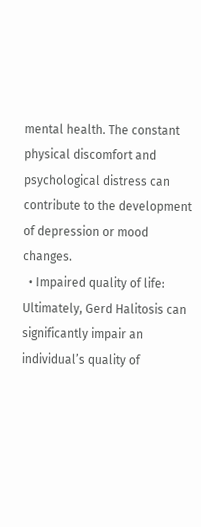mental health. The constant physical discomfort and psychological distress can contribute to the development of depression or mood changes.
  • Impaired quality of life: Ultimately, Gerd Halitosis can significantly impair an individual’s quality of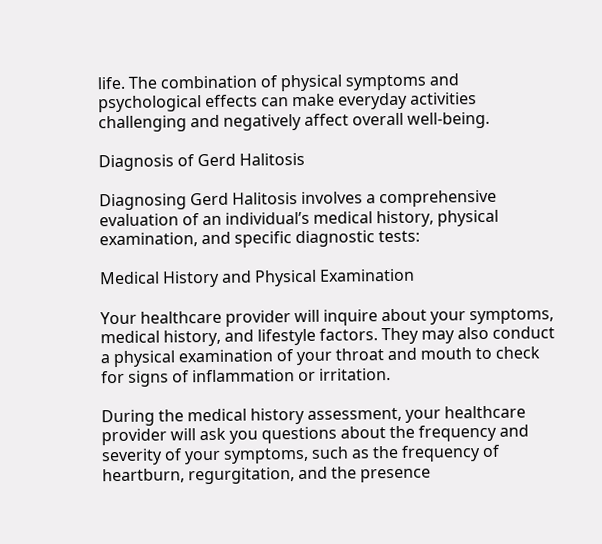life. The combination of physical symptoms and psychological effects can make everyday activities challenging and negatively affect overall well-being.

Diagnosis of Gerd Halitosis

Diagnosing Gerd Halitosis involves a comprehensive evaluation of an individual’s medical history, physical examination, and specific diagnostic tests:

Medical History and Physical Examination

Your healthcare provider will inquire about your symptoms, medical history, and lifestyle factors. They may also conduct a physical examination of your throat and mouth to check for signs of inflammation or irritation.

During the medical history assessment, your healthcare provider will ask you questions about the frequency and severity of your symptoms, such as the frequency of heartburn, regurgitation, and the presence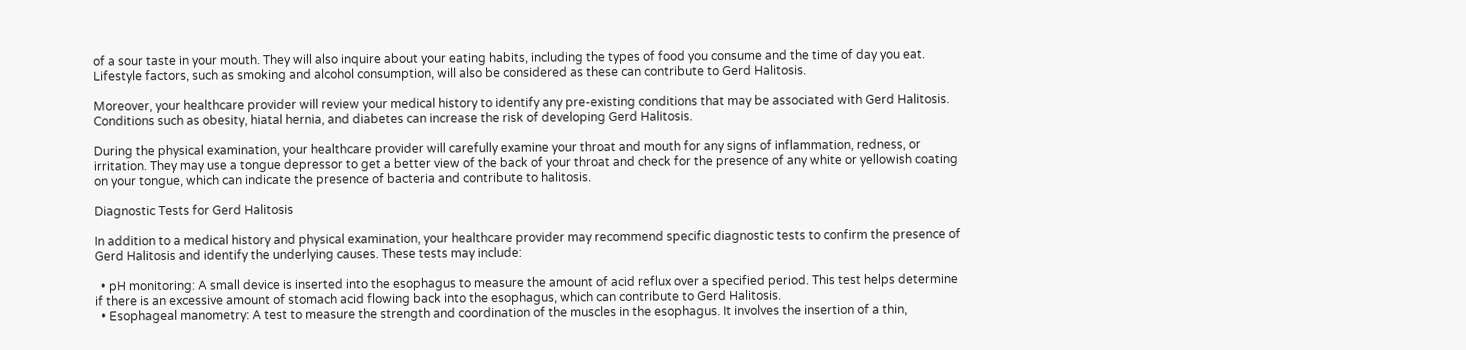of a sour taste in your mouth. They will also inquire about your eating habits, including the types of food you consume and the time of day you eat. Lifestyle factors, such as smoking and alcohol consumption, will also be considered as these can contribute to Gerd Halitosis.

Moreover, your healthcare provider will review your medical history to identify any pre-existing conditions that may be associated with Gerd Halitosis. Conditions such as obesity, hiatal hernia, and diabetes can increase the risk of developing Gerd Halitosis.

During the physical examination, your healthcare provider will carefully examine your throat and mouth for any signs of inflammation, redness, or irritation. They may use a tongue depressor to get a better view of the back of your throat and check for the presence of any white or yellowish coating on your tongue, which can indicate the presence of bacteria and contribute to halitosis.

Diagnostic Tests for Gerd Halitosis

In addition to a medical history and physical examination, your healthcare provider may recommend specific diagnostic tests to confirm the presence of Gerd Halitosis and identify the underlying causes. These tests may include:

  • pH monitoring: A small device is inserted into the esophagus to measure the amount of acid reflux over a specified period. This test helps determine if there is an excessive amount of stomach acid flowing back into the esophagus, which can contribute to Gerd Halitosis.
  • Esophageal manometry: A test to measure the strength and coordination of the muscles in the esophagus. It involves the insertion of a thin,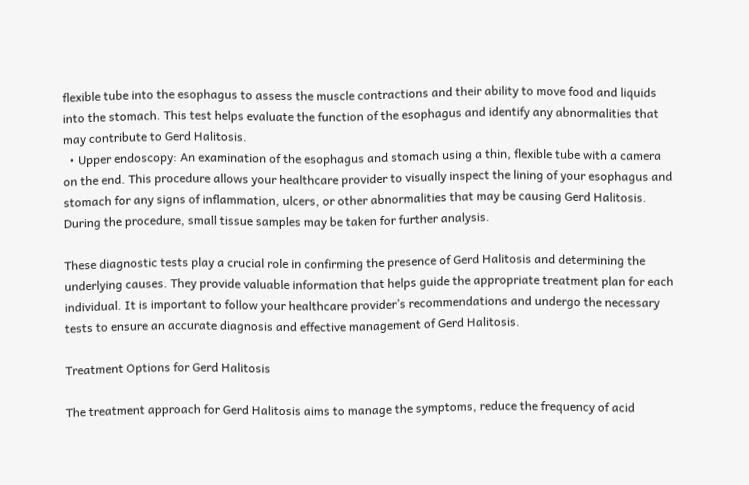flexible tube into the esophagus to assess the muscle contractions and their ability to move food and liquids into the stomach. This test helps evaluate the function of the esophagus and identify any abnormalities that may contribute to Gerd Halitosis.
  • Upper endoscopy: An examination of the esophagus and stomach using a thin, flexible tube with a camera on the end. This procedure allows your healthcare provider to visually inspect the lining of your esophagus and stomach for any signs of inflammation, ulcers, or other abnormalities that may be causing Gerd Halitosis. During the procedure, small tissue samples may be taken for further analysis.

These diagnostic tests play a crucial role in confirming the presence of Gerd Halitosis and determining the underlying causes. They provide valuable information that helps guide the appropriate treatment plan for each individual. It is important to follow your healthcare provider’s recommendations and undergo the necessary tests to ensure an accurate diagnosis and effective management of Gerd Halitosis.

Treatment Options for Gerd Halitosis

The treatment approach for Gerd Halitosis aims to manage the symptoms, reduce the frequency of acid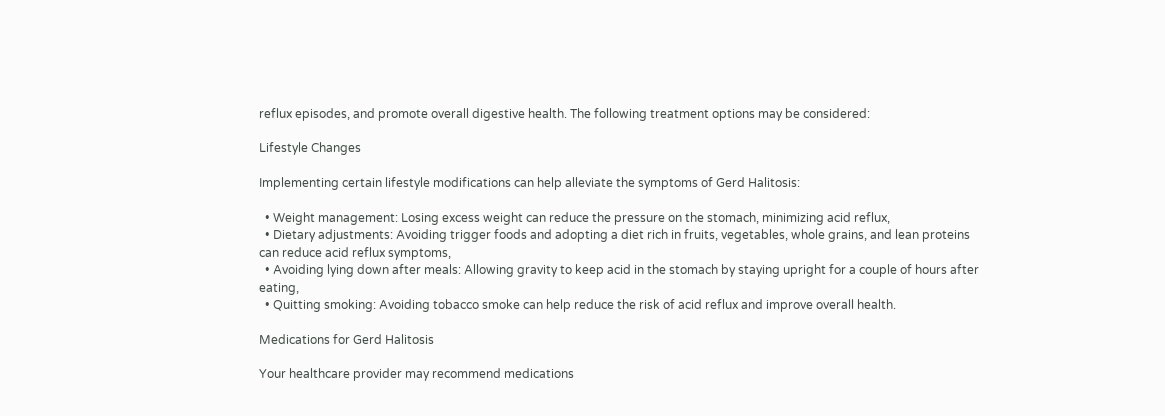reflux episodes, and promote overall digestive health. The following treatment options may be considered:

Lifestyle Changes

Implementing certain lifestyle modifications can help alleviate the symptoms of Gerd Halitosis:

  • Weight management: Losing excess weight can reduce the pressure on the stomach, minimizing acid reflux,
  • Dietary adjustments: Avoiding trigger foods and adopting a diet rich in fruits, vegetables, whole grains, and lean proteins can reduce acid reflux symptoms,
  • Avoiding lying down after meals: Allowing gravity to keep acid in the stomach by staying upright for a couple of hours after eating,
  • Quitting smoking: Avoiding tobacco smoke can help reduce the risk of acid reflux and improve overall health.

Medications for Gerd Halitosis

Your healthcare provider may recommend medications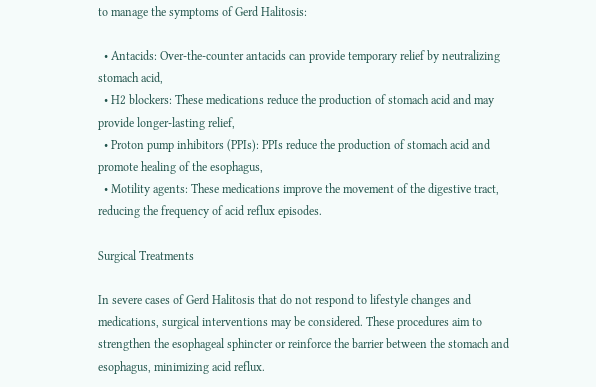to manage the symptoms of Gerd Halitosis:

  • Antacids: Over-the-counter antacids can provide temporary relief by neutralizing stomach acid,
  • H2 blockers: These medications reduce the production of stomach acid and may provide longer-lasting relief,
  • Proton pump inhibitors (PPIs): PPIs reduce the production of stomach acid and promote healing of the esophagus,
  • Motility agents: These medications improve the movement of the digestive tract, reducing the frequency of acid reflux episodes.

Surgical Treatments

In severe cases of Gerd Halitosis that do not respond to lifestyle changes and medications, surgical interventions may be considered. These procedures aim to strengthen the esophageal sphincter or reinforce the barrier between the stomach and esophagus, minimizing acid reflux.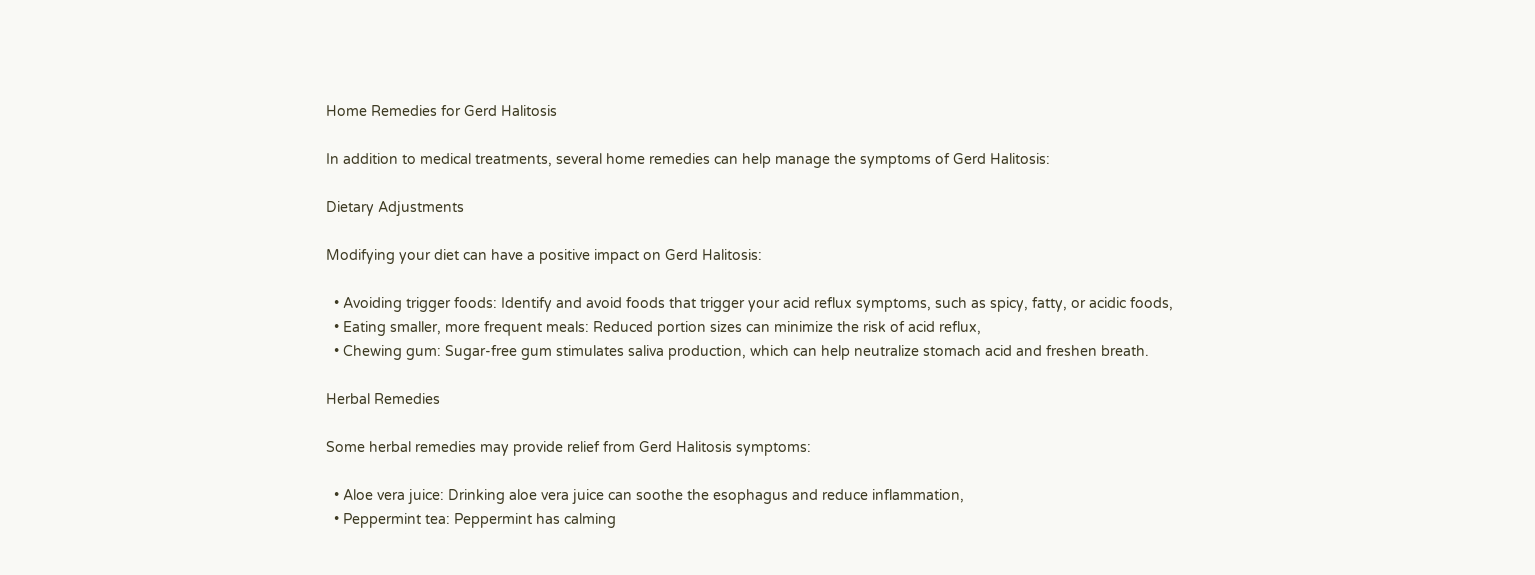Home Remedies for Gerd Halitosis

In addition to medical treatments, several home remedies can help manage the symptoms of Gerd Halitosis:

Dietary Adjustments

Modifying your diet can have a positive impact on Gerd Halitosis:

  • Avoiding trigger foods: Identify and avoid foods that trigger your acid reflux symptoms, such as spicy, fatty, or acidic foods,
  • Eating smaller, more frequent meals: Reduced portion sizes can minimize the risk of acid reflux,
  • Chewing gum: Sugar-free gum stimulates saliva production, which can help neutralize stomach acid and freshen breath.

Herbal Remedies

Some herbal remedies may provide relief from Gerd Halitosis symptoms:

  • Aloe vera juice: Drinking aloe vera juice can soothe the esophagus and reduce inflammation,
  • Peppermint tea: Peppermint has calming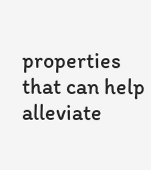properties that can help alleviate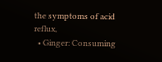the symptoms of acid reflux,
  • Ginger: Consuming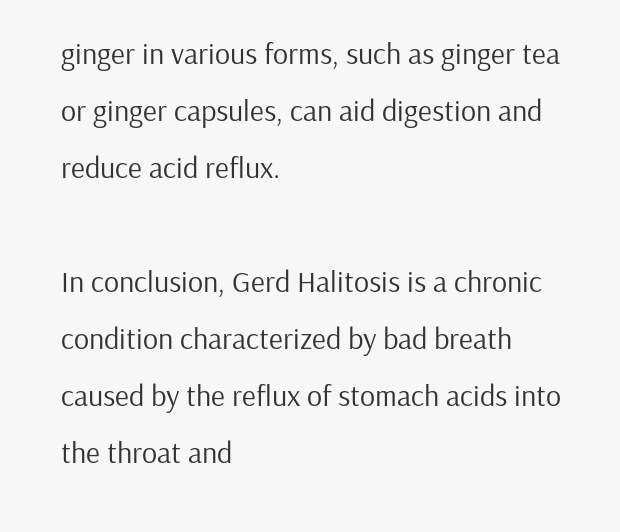ginger in various forms, such as ginger tea or ginger capsules, can aid digestion and reduce acid reflux.

In conclusion, Gerd Halitosis is a chronic condition characterized by bad breath caused by the reflux of stomach acids into the throat and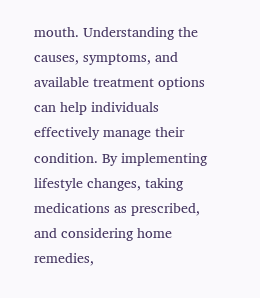mouth. Understanding the causes, symptoms, and available treatment options can help individuals effectively manage their condition. By implementing lifestyle changes, taking medications as prescribed, and considering home remedies,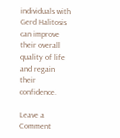individuals with Gerd Halitosis can improve their overall quality of life and regain their confidence.

Leave a Comment